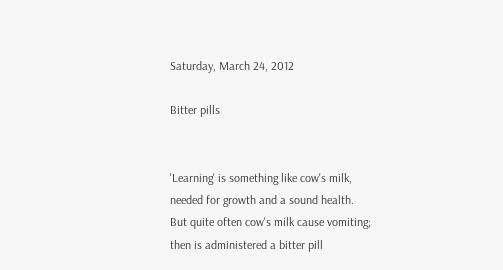Saturday, March 24, 2012

Bitter pills


'Learning' is something like cow's milk,
needed for growth and a sound health.
But quite often cow's milk cause vomiting;
then is administered a bitter pill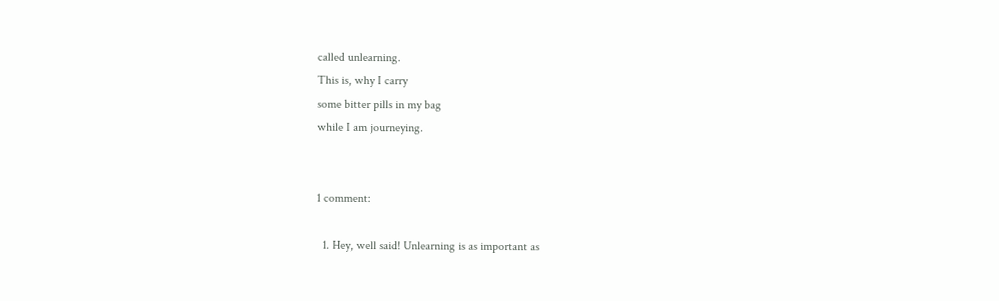called unlearning.
This is, why I carry
some bitter pills in my bag
while I am journeying.


1 comment:

  1. Hey, well said! Unlearning is as important as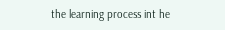the learning process int he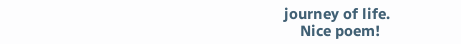journey of life.
    Nice poem!